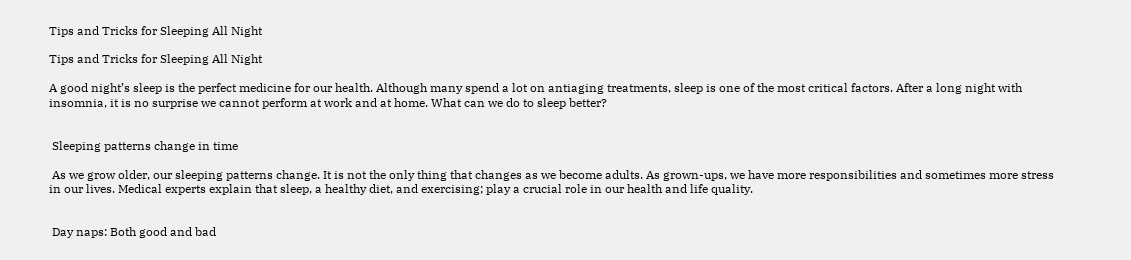Tips and Tricks for Sleeping All Night

Tips and Tricks for Sleeping All Night

A good night’s sleep is the perfect medicine for our health. Although many spend a lot on antiaging treatments, sleep is one of the most critical factors. After a long night with insomnia, it is no surprise we cannot perform at work and at home. What can we do to sleep better?


 Sleeping patterns change in time

 As we grow older, our sleeping patterns change. It is not the only thing that changes as we become adults. As grown-ups, we have more responsibilities and sometimes more stress in our lives. Medical experts explain that sleep, a healthy diet, and exercising; play a crucial role in our health and life quality.


 Day naps: Both good and bad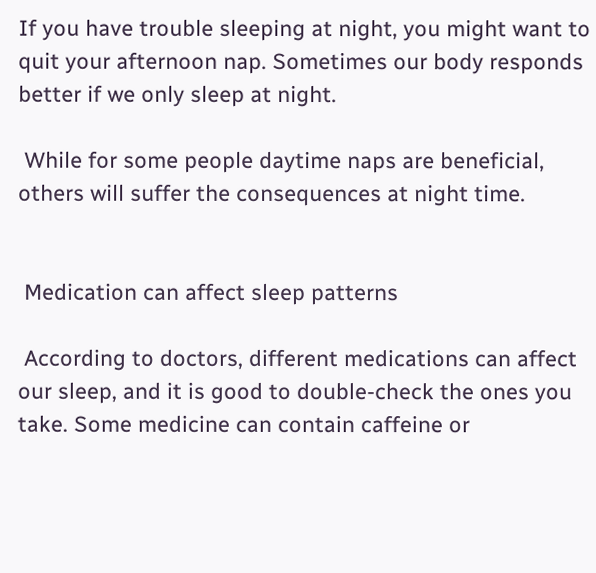If you have trouble sleeping at night, you might want to quit your afternoon nap. Sometimes our body responds better if we only sleep at night.

 While for some people daytime naps are beneficial, others will suffer the consequences at night time.


 Medication can affect sleep patterns

 According to doctors, different medications can affect our sleep, and it is good to double-check the ones you take. Some medicine can contain caffeine or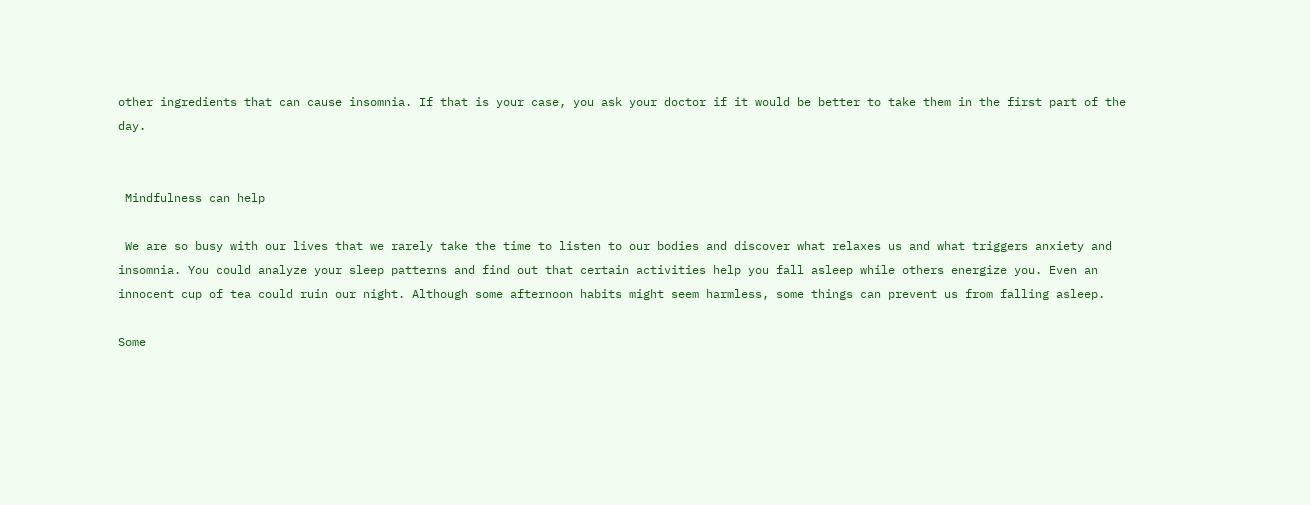other ingredients that can cause insomnia. If that is your case, you ask your doctor if it would be better to take them in the first part of the day.


 Mindfulness can help

 We are so busy with our lives that we rarely take the time to listen to our bodies and discover what relaxes us and what triggers anxiety and insomnia. You could analyze your sleep patterns and find out that certain activities help you fall asleep while others energize you. Even an innocent cup of tea could ruin our night. Although some afternoon habits might seem harmless, some things can prevent us from falling asleep.

Some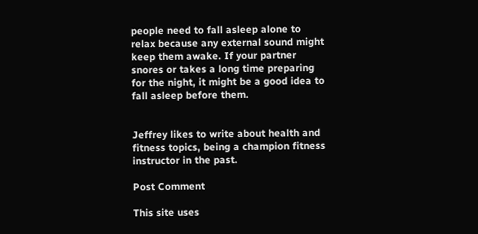people need to fall asleep alone to relax because any external sound might keep them awake. If your partner snores or takes a long time preparing for the night, it might be a good idea to fall asleep before them.


Jeffrey likes to write about health and fitness topics, being a champion fitness instructor in the past.

Post Comment

This site uses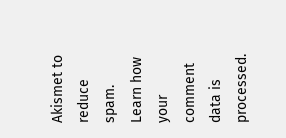Akismet to reduce spam. Learn how your comment data is processed.